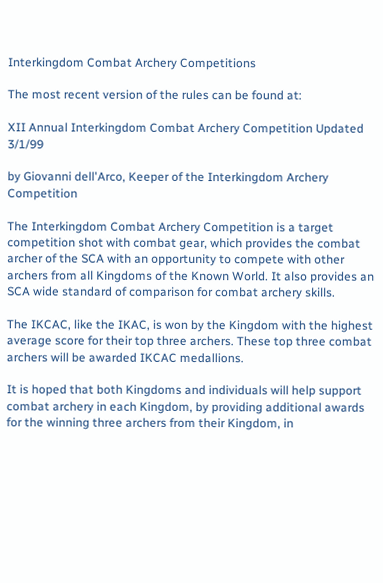Interkingdom Combat Archery Competitions

The most recent version of the rules can be found at:

XII Annual Interkingdom Combat Archery Competition Updated 3/1/99

by Giovanni dell'Arco, Keeper of the Interkingdom Archery Competition

The Interkingdom Combat Archery Competition is a target competition shot with combat gear, which provides the combat archer of the SCA with an opportunity to compete with other archers from all Kingdoms of the Known World. It also provides an SCA wide standard of comparison for combat archery skills.

The IKCAC, like the IKAC, is won by the Kingdom with the highest average score for their top three archers. These top three combat archers will be awarded IKCAC medallions.

It is hoped that both Kingdoms and individuals will help support combat archery in each Kingdom, by providing additional awards for the winning three archers from their Kingdom, in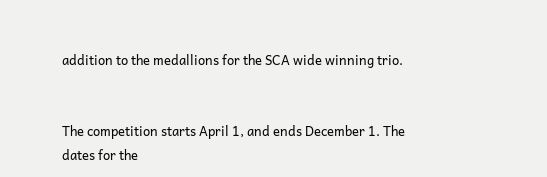addition to the medallions for the SCA wide winning trio.


The competition starts April 1, and ends December 1. The dates for the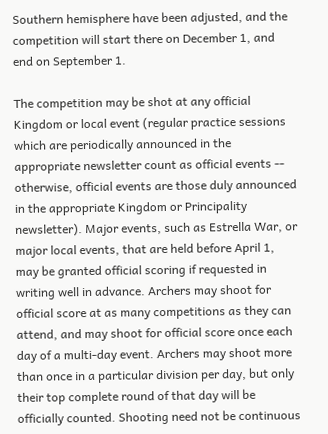Southern hemisphere have been adjusted, and the competition will start there on December 1, and end on September 1.

The competition may be shot at any official Kingdom or local event (regular practice sessions which are periodically announced in the appropriate newsletter count as official events -- otherwise, official events are those duly announced in the appropriate Kingdom or Principality newsletter). Major events, such as Estrella War, or major local events, that are held before April 1, may be granted official scoring if requested in writing well in advance. Archers may shoot for official score at as many competitions as they can attend, and may shoot for official score once each day of a multi-day event. Archers may shoot more than once in a particular division per day, but only their top complete round of that day will be officially counted. Shooting need not be continuous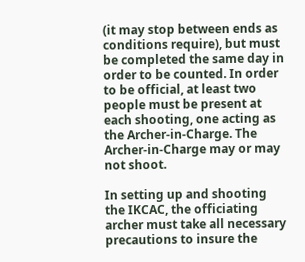(it may stop between ends as conditions require), but must be completed the same day in order to be counted. In order to be official, at least two people must be present at each shooting, one acting as the Archer-in-Charge. The Archer-in-Charge may or may not shoot.

In setting up and shooting the IKCAC, the officiating archer must take all necessary precautions to insure the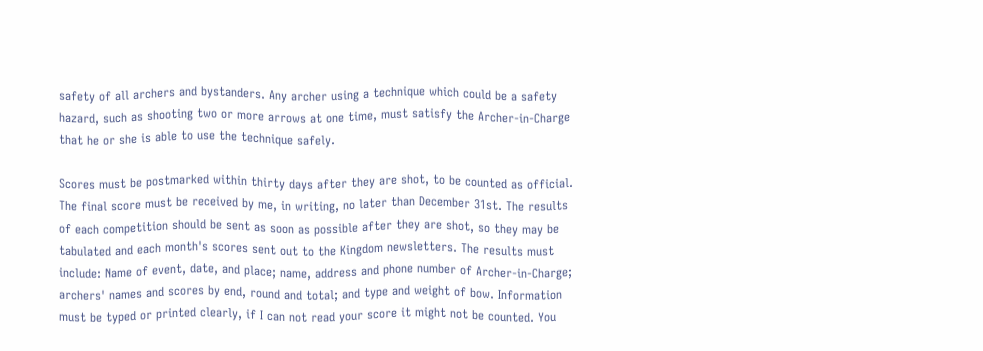safety of all archers and bystanders. Any archer using a technique which could be a safety hazard, such as shooting two or more arrows at one time, must satisfy the Archer-in-Charge that he or she is able to use the technique safely.

Scores must be postmarked within thirty days after they are shot, to be counted as official. The final score must be received by me, in writing, no later than December 31st. The results of each competition should be sent as soon as possible after they are shot, so they may be tabulated and each month's scores sent out to the Kingdom newsletters. The results must include: Name of event, date, and place; name, address and phone number of Archer-in-Charge; archers' names and scores by end, round and total; and type and weight of bow. Information must be typed or printed clearly, if I can not read your score it might not be counted. You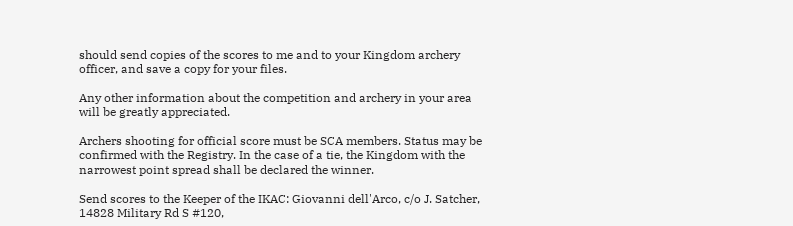should send copies of the scores to me and to your Kingdom archery officer, and save a copy for your files.

Any other information about the competition and archery in your area will be greatly appreciated.

Archers shooting for official score must be SCA members. Status may be confirmed with the Registry. In the case of a tie, the Kingdom with the narrowest point spread shall be declared the winner.

Send scores to the Keeper of the IKAC: Giovanni dell'Arco, c/o J. Satcher, 14828 Military Rd S #120,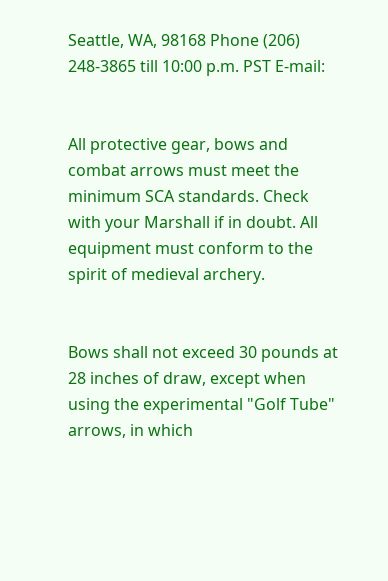Seattle, WA, 98168 Phone (206) 248-3865 till 10:00 p.m. PST E-mail:


All protective gear, bows and combat arrows must meet the minimum SCA standards. Check with your Marshall if in doubt. All equipment must conform to the spirit of medieval archery.


Bows shall not exceed 30 pounds at 28 inches of draw, except when using the experimental "Golf Tube" arrows, in which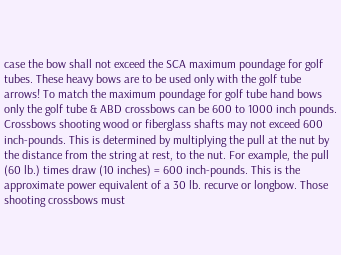case the bow shall not exceed the SCA maximum poundage for golf tubes. These heavy bows are to be used only with the golf tube arrows! To match the maximum poundage for golf tube hand bows only the golf tube & ABD crossbows can be 600 to 1000 inch pounds. Crossbows shooting wood or fiberglass shafts may not exceed 600 inch-pounds. This is determined by multiplying the pull at the nut by the distance from the string at rest, to the nut. For example, the pull (60 lb.) times draw (10 inches) = 600 inch-pounds. This is the approximate power equivalent of a 30 lb. recurve or longbow. Those shooting crossbows must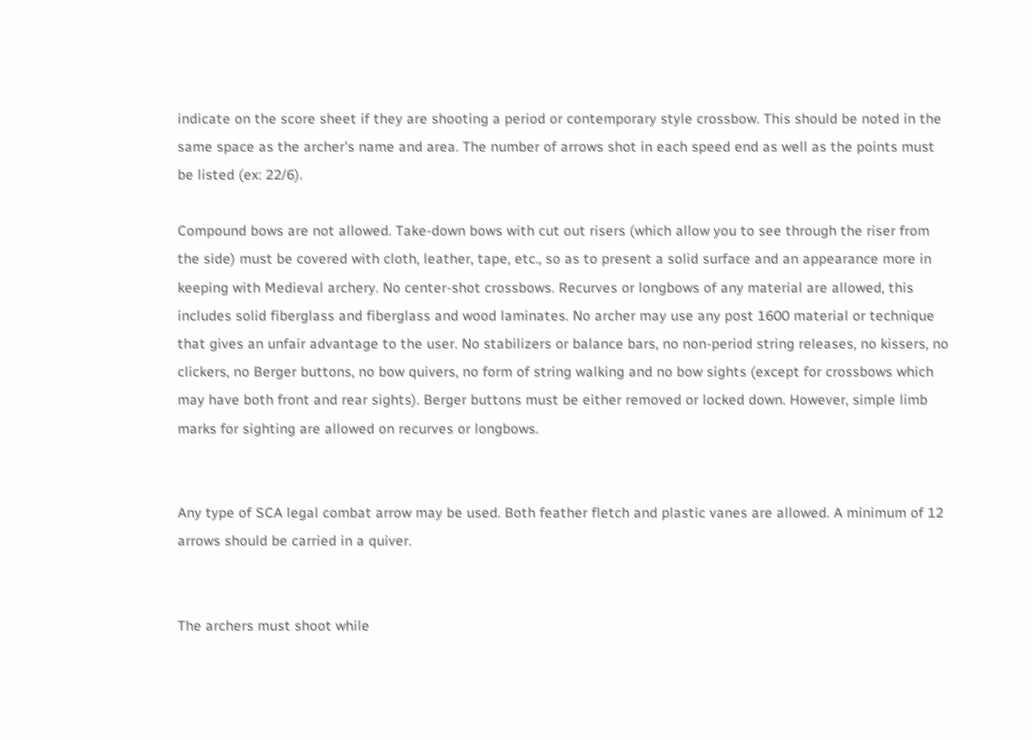indicate on the score sheet if they are shooting a period or contemporary style crossbow. This should be noted in the same space as the archer's name and area. The number of arrows shot in each speed end as well as the points must be listed (ex: 22/6).

Compound bows are not allowed. Take-down bows with cut out risers (which allow you to see through the riser from the side) must be covered with cloth, leather, tape, etc., so as to present a solid surface and an appearance more in keeping with Medieval archery. No center-shot crossbows. Recurves or longbows of any material are allowed, this includes solid fiberglass and fiberglass and wood laminates. No archer may use any post 1600 material or technique that gives an unfair advantage to the user. No stabilizers or balance bars, no non-period string releases, no kissers, no clickers, no Berger buttons, no bow quivers, no form of string walking and no bow sights (except for crossbows which may have both front and rear sights). Berger buttons must be either removed or locked down. However, simple limb marks for sighting are allowed on recurves or longbows.


Any type of SCA legal combat arrow may be used. Both feather fletch and plastic vanes are allowed. A minimum of 12 arrows should be carried in a quiver.


The archers must shoot while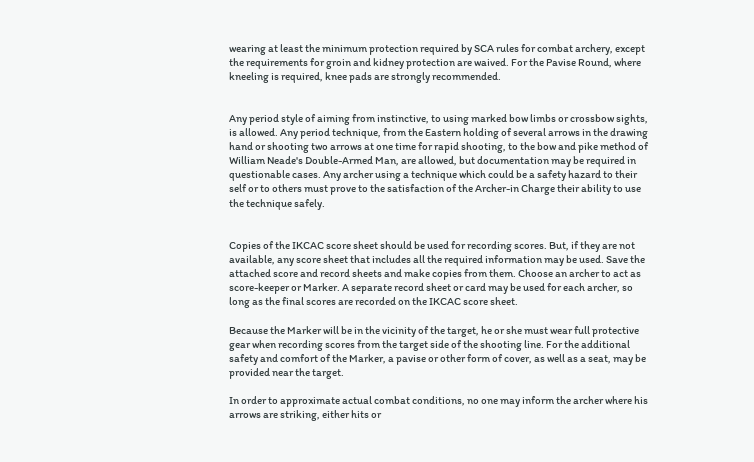wearing at least the minimum protection required by SCA rules for combat archery, except the requirements for groin and kidney protection are waived. For the Pavise Round, where kneeling is required, knee pads are strongly recommended.


Any period style of aiming from instinctive, to using marked bow limbs or crossbow sights, is allowed. Any period technique, from the Eastern holding of several arrows in the drawing hand or shooting two arrows at one time for rapid shooting, to the bow and pike method of William Neade's Double-Armed Man, are allowed, but documentation may be required in questionable cases. Any archer using a technique which could be a safety hazard to their self or to others must prove to the satisfaction of the Archer-in Charge their ability to use the technique safely.


Copies of the IKCAC score sheet should be used for recording scores. But, if they are not available, any score sheet that includes all the required information may be used. Save the attached score and record sheets and make copies from them. Choose an archer to act as score-keeper or Marker. A separate record sheet or card may be used for each archer, so long as the final scores are recorded on the IKCAC score sheet.

Because the Marker will be in the vicinity of the target, he or she must wear full protective gear when recording scores from the target side of the shooting line. For the additional safety and comfort of the Marker, a pavise or other form of cover, as well as a seat, may be provided near the target.

In order to approximate actual combat conditions, no one may inform the archer where his arrows are striking, either hits or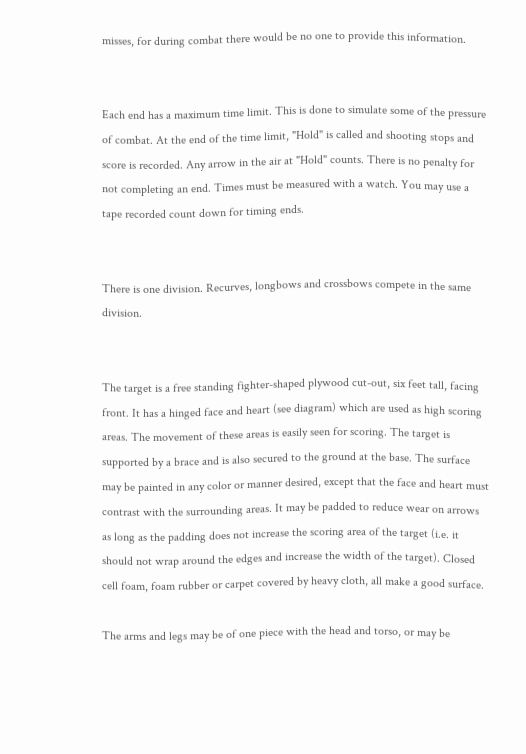misses, for during combat there would be no one to provide this information.


Each end has a maximum time limit. This is done to simulate some of the pressure of combat. At the end of the time limit, "Hold" is called and shooting stops and score is recorded. Any arrow in the air at "Hold" counts. There is no penalty for not completing an end. Times must be measured with a watch. You may use a tape recorded count down for timing ends.


There is one division. Recurves, longbows and crossbows compete in the same division.


The target is a free standing fighter-shaped plywood cut-out, six feet tall, facing front. It has a hinged face and heart (see diagram) which are used as high scoring areas. The movement of these areas is easily seen for scoring. The target is supported by a brace and is also secured to the ground at the base. The surface may be painted in any color or manner desired, except that the face and heart must contrast with the surrounding areas. It may be padded to reduce wear on arrows as long as the padding does not increase the scoring area of the target (i.e. it should not wrap around the edges and increase the width of the target). Closed cell foam, foam rubber or carpet covered by heavy cloth, all make a good surface.

The arms and legs may be of one piece with the head and torso, or may be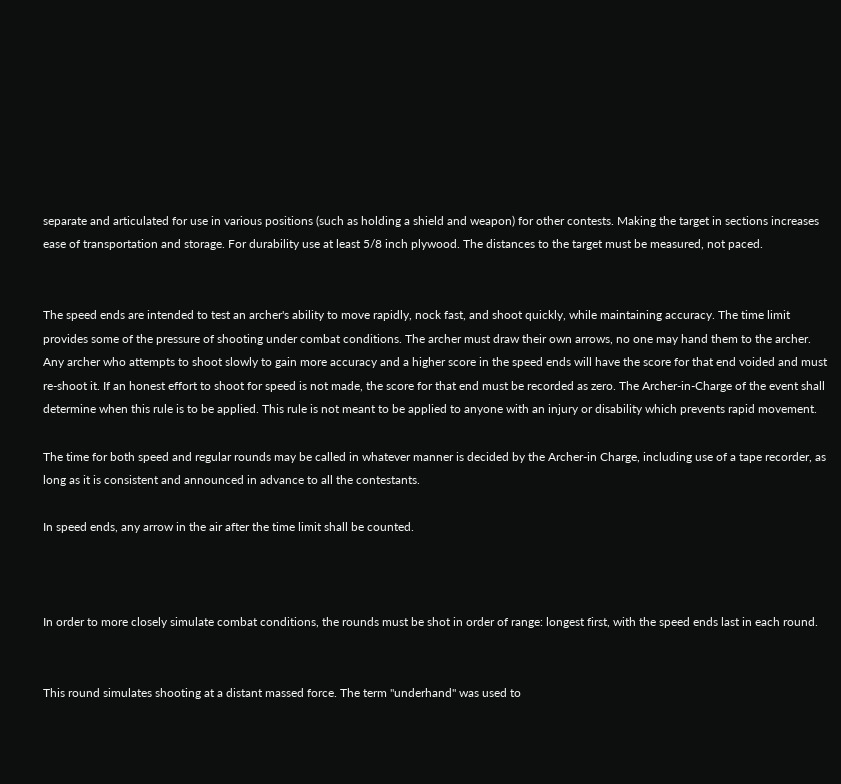separate and articulated for use in various positions (such as holding a shield and weapon) for other contests. Making the target in sections increases ease of transportation and storage. For durability use at least 5/8 inch plywood. The distances to the target must be measured, not paced.


The speed ends are intended to test an archer's ability to move rapidly, nock fast, and shoot quickly, while maintaining accuracy. The time limit provides some of the pressure of shooting under combat conditions. The archer must draw their own arrows, no one may hand them to the archer. Any archer who attempts to shoot slowly to gain more accuracy and a higher score in the speed ends will have the score for that end voided and must re-shoot it. If an honest effort to shoot for speed is not made, the score for that end must be recorded as zero. The Archer-in-Charge of the event shall determine when this rule is to be applied. This rule is not meant to be applied to anyone with an injury or disability which prevents rapid movement.

The time for both speed and regular rounds may be called in whatever manner is decided by the Archer-in Charge, including use of a tape recorder, as long as it is consistent and announced in advance to all the contestants.

In speed ends, any arrow in the air after the time limit shall be counted.



In order to more closely simulate combat conditions, the rounds must be shot in order of range: longest first, with the speed ends last in each round.


This round simulates shooting at a distant massed force. The term "underhand" was used to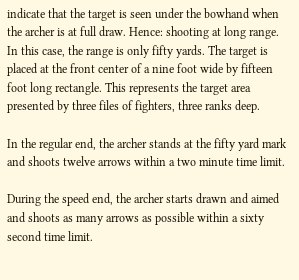indicate that the target is seen under the bowhand when the archer is at full draw. Hence: shooting at long range. In this case, the range is only fifty yards. The target is placed at the front center of a nine foot wide by fifteen foot long rectangle. This represents the target area presented by three files of fighters, three ranks deep.

In the regular end, the archer stands at the fifty yard mark and shoots twelve arrows within a two minute time limit.

During the speed end, the archer starts drawn and aimed and shoots as many arrows as possible within a sixty second time limit.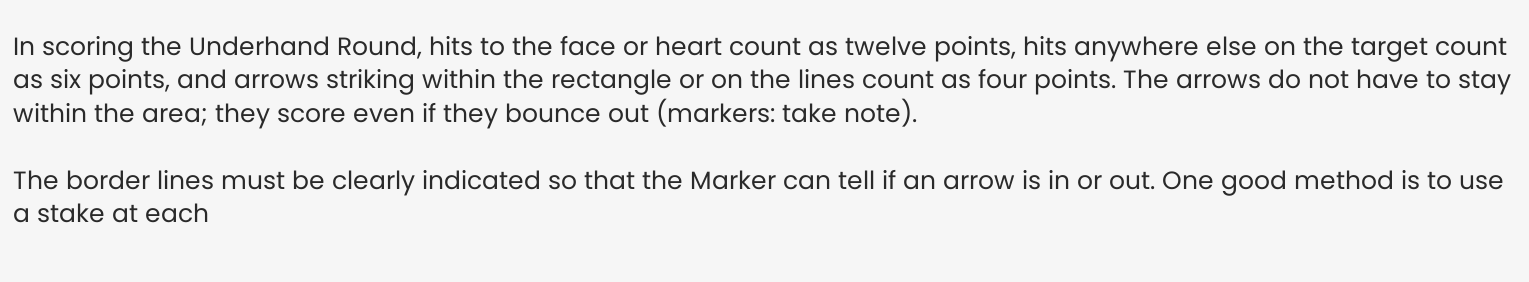In scoring the Underhand Round, hits to the face or heart count as twelve points, hits anywhere else on the target count as six points, and arrows striking within the rectangle or on the lines count as four points. The arrows do not have to stay within the area; they score even if they bounce out (markers: take note).

The border lines must be clearly indicated so that the Marker can tell if an arrow is in or out. One good method is to use a stake at each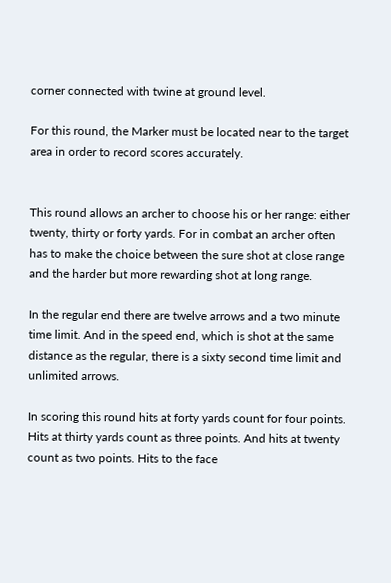corner connected with twine at ground level.

For this round, the Marker must be located near to the target area in order to record scores accurately.


This round allows an archer to choose his or her range: either twenty, thirty or forty yards. For in combat an archer often has to make the choice between the sure shot at close range and the harder but more rewarding shot at long range.

In the regular end there are twelve arrows and a two minute time limit. And in the speed end, which is shot at the same distance as the regular, there is a sixty second time limit and unlimited arrows.

In scoring this round hits at forty yards count for four points. Hits at thirty yards count as three points. And hits at twenty count as two points. Hits to the face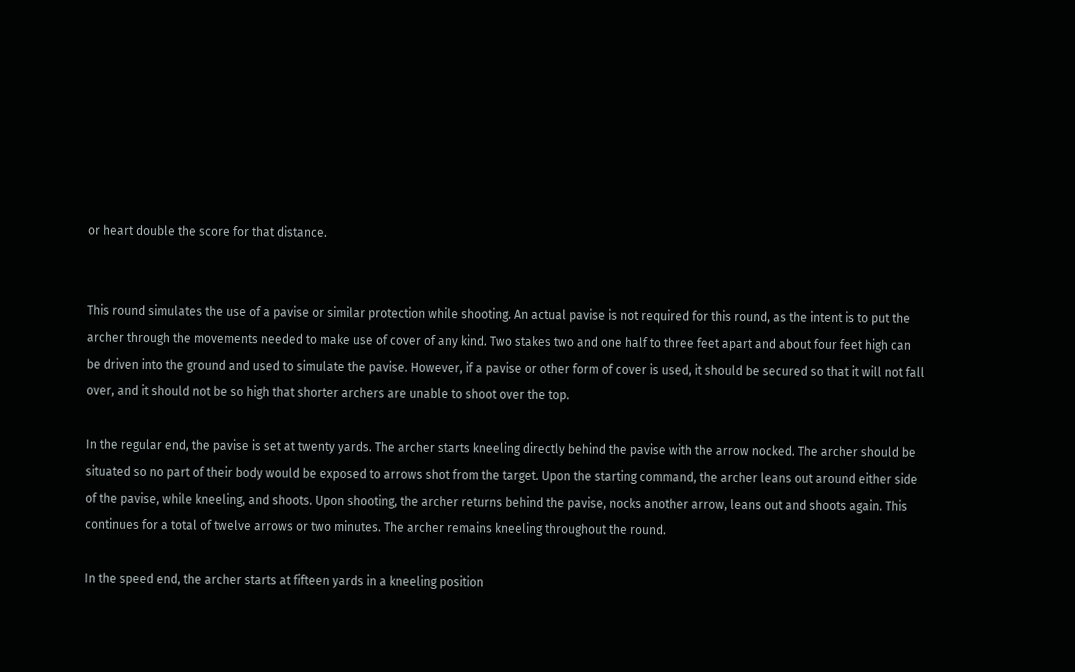or heart double the score for that distance.


This round simulates the use of a pavise or similar protection while shooting. An actual pavise is not required for this round, as the intent is to put the archer through the movements needed to make use of cover of any kind. Two stakes two and one half to three feet apart and about four feet high can be driven into the ground and used to simulate the pavise. However, if a pavise or other form of cover is used, it should be secured so that it will not fall over, and it should not be so high that shorter archers are unable to shoot over the top.

In the regular end, the pavise is set at twenty yards. The archer starts kneeling directly behind the pavise with the arrow nocked. The archer should be situated so no part of their body would be exposed to arrows shot from the target. Upon the starting command, the archer leans out around either side of the pavise, while kneeling, and shoots. Upon shooting, the archer returns behind the pavise, nocks another arrow, leans out and shoots again. This continues for a total of twelve arrows or two minutes. The archer remains kneeling throughout the round.

In the speed end, the archer starts at fifteen yards in a kneeling position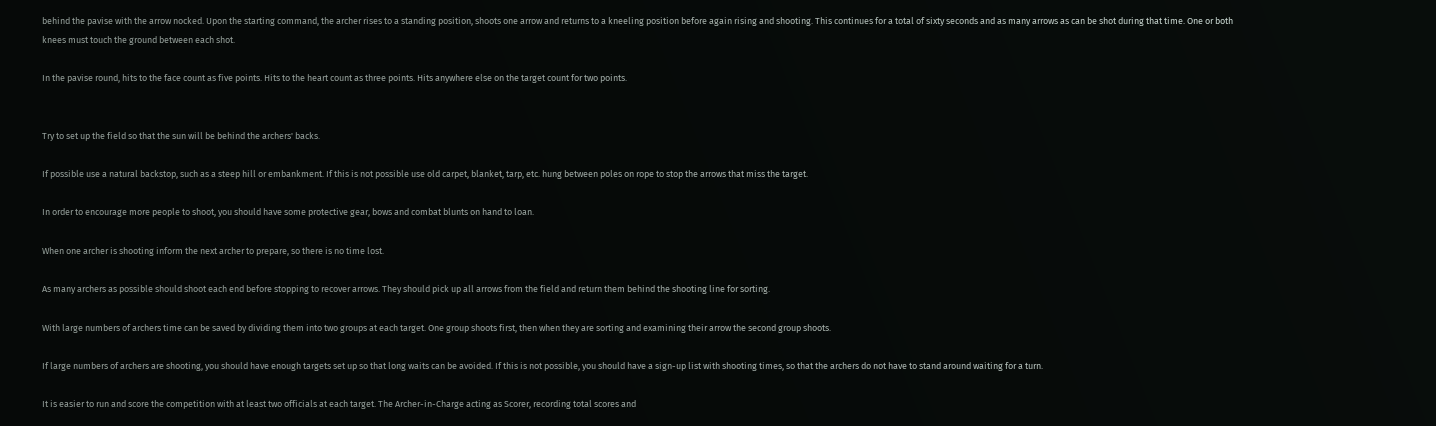behind the pavise with the arrow nocked. Upon the starting command, the archer rises to a standing position, shoots one arrow and returns to a kneeling position before again rising and shooting. This continues for a total of sixty seconds and as many arrows as can be shot during that time. One or both knees must touch the ground between each shot.

In the pavise round, hits to the face count as five points. Hits to the heart count as three points. Hits anywhere else on the target count for two points.


Try to set up the field so that the sun will be behind the archers' backs.

If possible use a natural backstop, such as a steep hill or embankment. If this is not possible use old carpet, blanket, tarp, etc. hung between poles on rope to stop the arrows that miss the target.

In order to encourage more people to shoot, you should have some protective gear, bows and combat blunts on hand to loan.

When one archer is shooting inform the next archer to prepare, so there is no time lost.

As many archers as possible should shoot each end before stopping to recover arrows. They should pick up all arrows from the field and return them behind the shooting line for sorting.

With large numbers of archers time can be saved by dividing them into two groups at each target. One group shoots first, then when they are sorting and examining their arrow the second group shoots.

If large numbers of archers are shooting, you should have enough targets set up so that long waits can be avoided. If this is not possible, you should have a sign-up list with shooting times, so that the archers do not have to stand around waiting for a turn.

It is easier to run and score the competition with at least two officials at each target. The Archer-in-Charge acting as Scorer, recording total scores and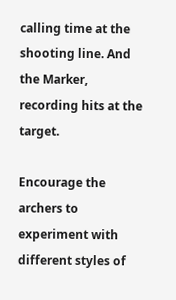calling time at the shooting line. And the Marker, recording hits at the target.

Encourage the archers to experiment with different styles of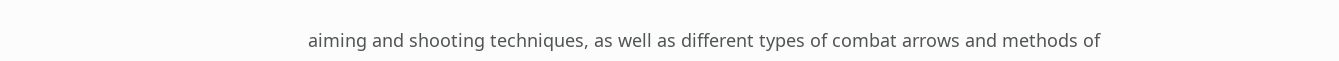aiming and shooting techniques, as well as different types of combat arrows and methods of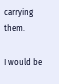carrying them.

I would be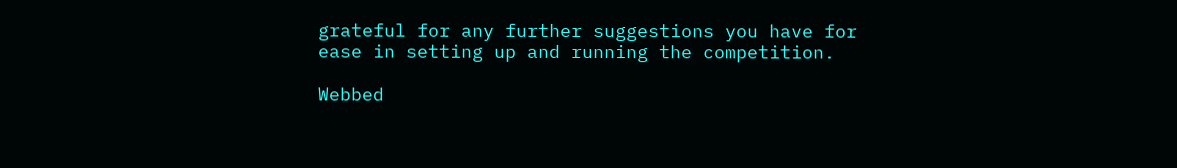grateful for any further suggestions you have for ease in setting up and running the competition.

Webbed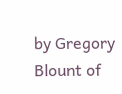by Gregory Blount of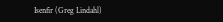Isenfir (Greg Lindahl)